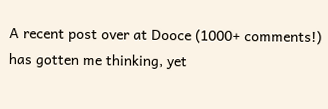A recent post over at Dooce (1000+ comments!) has gotten me thinking, yet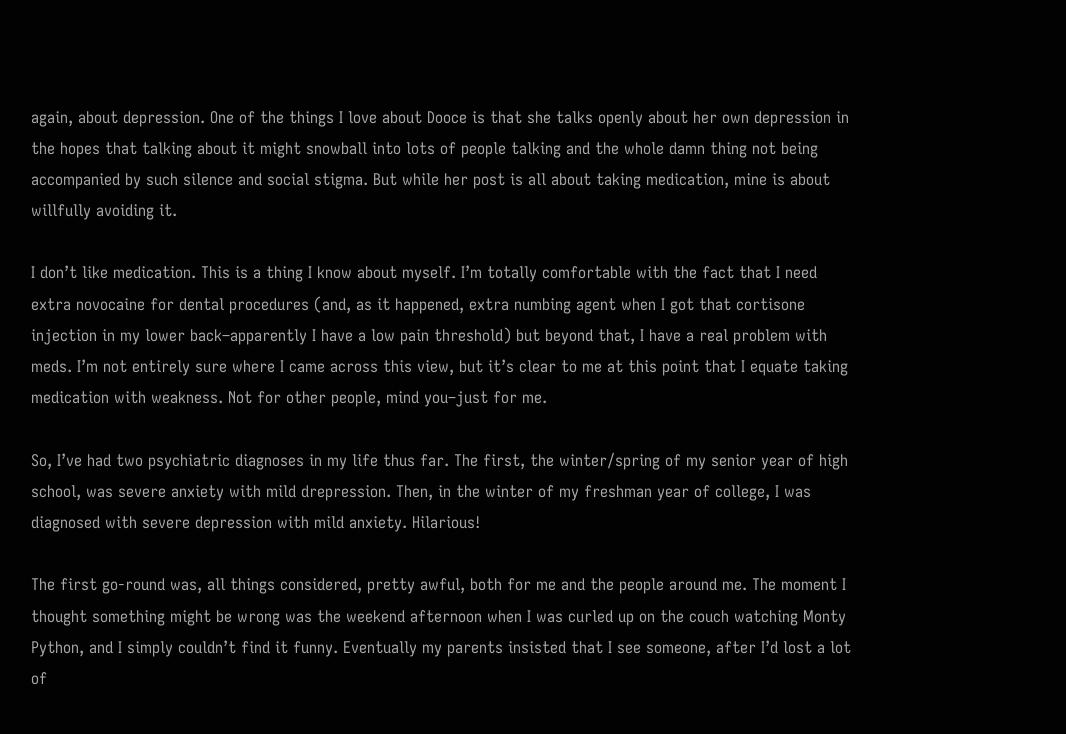again, about depression. One of the things I love about Dooce is that she talks openly about her own depression in the hopes that talking about it might snowball into lots of people talking and the whole damn thing not being accompanied by such silence and social stigma. But while her post is all about taking medication, mine is about willfully avoiding it.

I don’t like medication. This is a thing I know about myself. I’m totally comfortable with the fact that I need extra novocaine for dental procedures (and, as it happened, extra numbing agent when I got that cortisone injection in my lower back–apparently I have a low pain threshold) but beyond that, I have a real problem with meds. I’m not entirely sure where I came across this view, but it’s clear to me at this point that I equate taking medication with weakness. Not for other people, mind you–just for me.

So, I’ve had two psychiatric diagnoses in my life thus far. The first, the winter/spring of my senior year of high school, was severe anxiety with mild drepression. Then, in the winter of my freshman year of college, I was diagnosed with severe depression with mild anxiety. Hilarious!

The first go-round was, all things considered, pretty awful, both for me and the people around me. The moment I thought something might be wrong was the weekend afternoon when I was curled up on the couch watching Monty Python, and I simply couldn’t find it funny. Eventually my parents insisted that I see someone, after I’d lost a lot of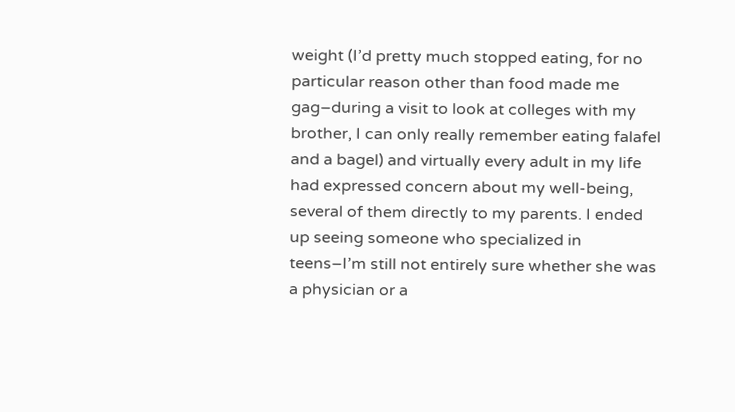weight (I’d pretty much stopped eating, for no particular reason other than food made me gag–during a visit to look at colleges with my brother, I can only really remember eating falafel and a bagel) and virtually every adult in my life had expressed concern about my well-being, several of them directly to my parents. I ended up seeing someone who specialized in teens–I’m still not entirely sure whether she was a physician or a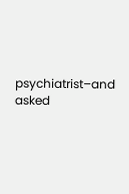psychiatrist–and asked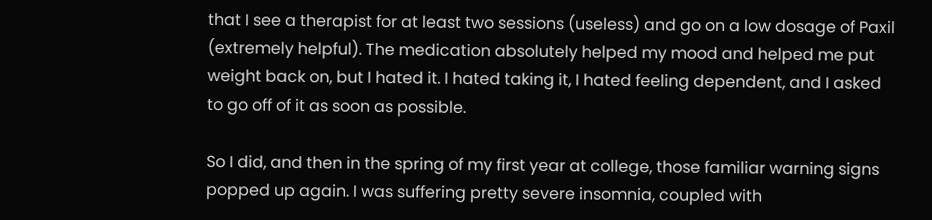that I see a therapist for at least two sessions (useless) and go on a low dosage of Paxil (extremely helpful). The medication absolutely helped my mood and helped me put weight back on, but I hated it. I hated taking it, I hated feeling dependent, and I asked to go off of it as soon as possible.

So I did, and then in the spring of my first year at college, those familiar warning signs popped up again. I was suffering pretty severe insomnia, coupled with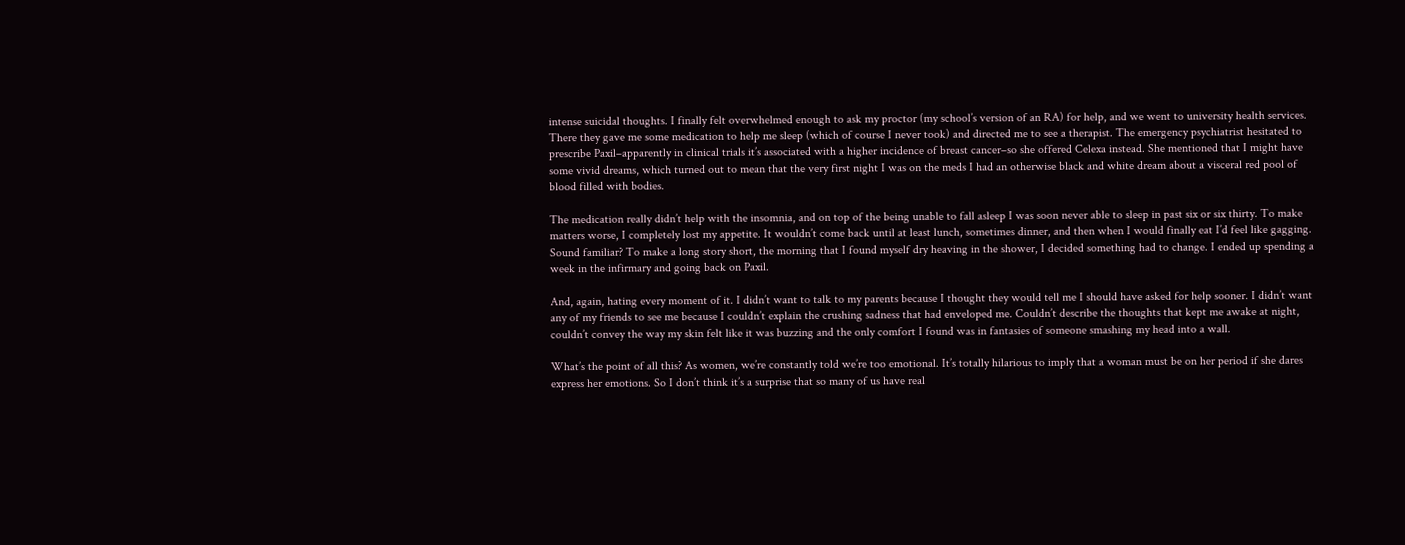intense suicidal thoughts. I finally felt overwhelmed enough to ask my proctor (my school’s version of an RA) for help, and we went to university health services. There they gave me some medication to help me sleep (which of course I never took) and directed me to see a therapist. The emergency psychiatrist hesitated to prescribe Paxil–apparently in clinical trials it’s associated with a higher incidence of breast cancer–so she offered Celexa instead. She mentioned that I might have some vivid dreams, which turned out to mean that the very first night I was on the meds I had an otherwise black and white dream about a visceral red pool of blood filled with bodies.

The medication really didn’t help with the insomnia, and on top of the being unable to fall asleep I was soon never able to sleep in past six or six thirty. To make matters worse, I completely lost my appetite. It wouldn’t come back until at least lunch, sometimes dinner, and then when I would finally eat I’d feel like gagging. Sound familiar? To make a long story short, the morning that I found myself dry heaving in the shower, I decided something had to change. I ended up spending a week in the infirmary and going back on Paxil.

And, again, hating every moment of it. I didn’t want to talk to my parents because I thought they would tell me I should have asked for help sooner. I didn’t want any of my friends to see me because I couldn’t explain the crushing sadness that had enveloped me. Couldn’t describe the thoughts that kept me awake at night, couldn’t convey the way my skin felt like it was buzzing and the only comfort I found was in fantasies of someone smashing my head into a wall.

What’s the point of all this? As women, we’re constantly told we’re too emotional. It’s totally hilarious to imply that a woman must be on her period if she dares express her emotions. So I don’t think it’s a surprise that so many of us have real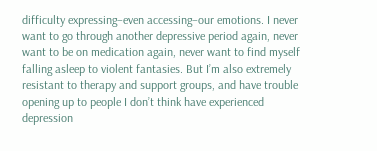difficulty expressing–even accessing–our emotions. I never want to go through another depressive period again, never want to be on medication again, never want to find myself falling asleep to violent fantasies. But I’m also extremely resistant to therapy and support groups, and have trouble opening up to people I don’t think have experienced depression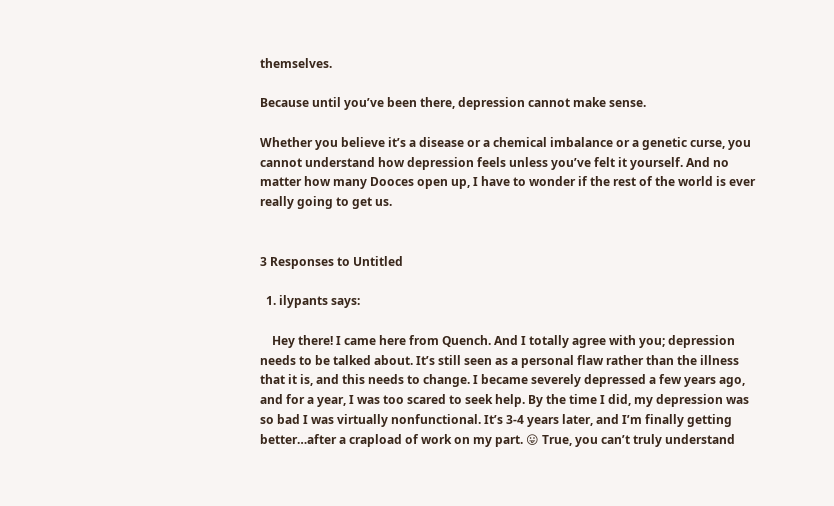themselves.

Because until you’ve been there, depression cannot make sense.

Whether you believe it’s a disease or a chemical imbalance or a genetic curse, you cannot understand how depression feels unless you’ve felt it yourself. And no matter how many Dooces open up, I have to wonder if the rest of the world is ever really going to get us.


3 Responses to Untitled

  1. ilypants says:

    Hey there! I came here from Quench. And I totally agree with you; depression needs to be talked about. It’s still seen as a personal flaw rather than the illness that it is, and this needs to change. I became severely depressed a few years ago, and for a year, I was too scared to seek help. By the time I did, my depression was so bad I was virtually nonfunctional. It’s 3-4 years later, and I’m finally getting better…after a crapload of work on my part. 😛 True, you can’t truly understand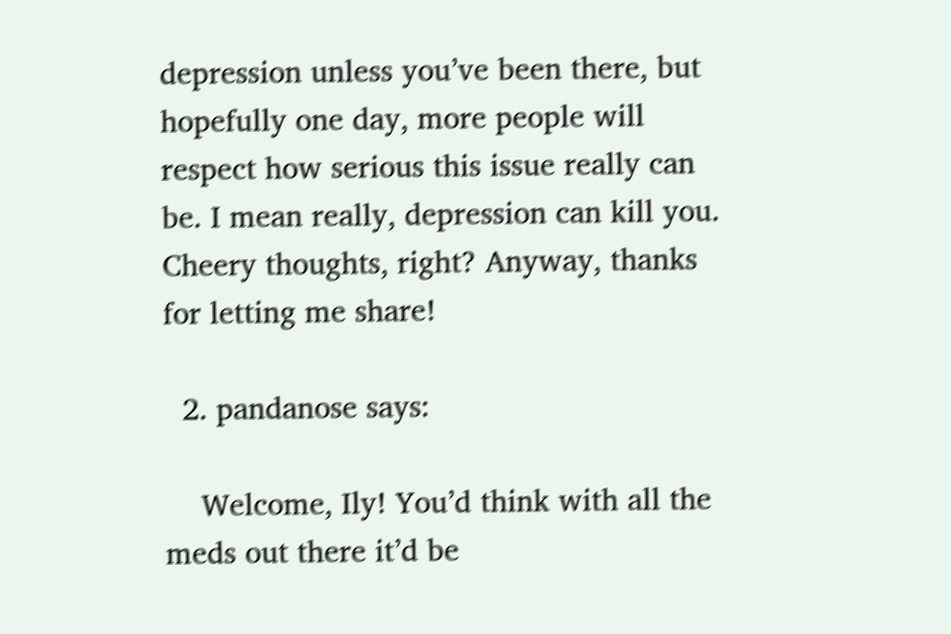depression unless you’ve been there, but hopefully one day, more people will respect how serious this issue really can be. I mean really, depression can kill you. Cheery thoughts, right? Anyway, thanks for letting me share!

  2. pandanose says:

    Welcome, Ily! You’d think with all the meds out there it’d be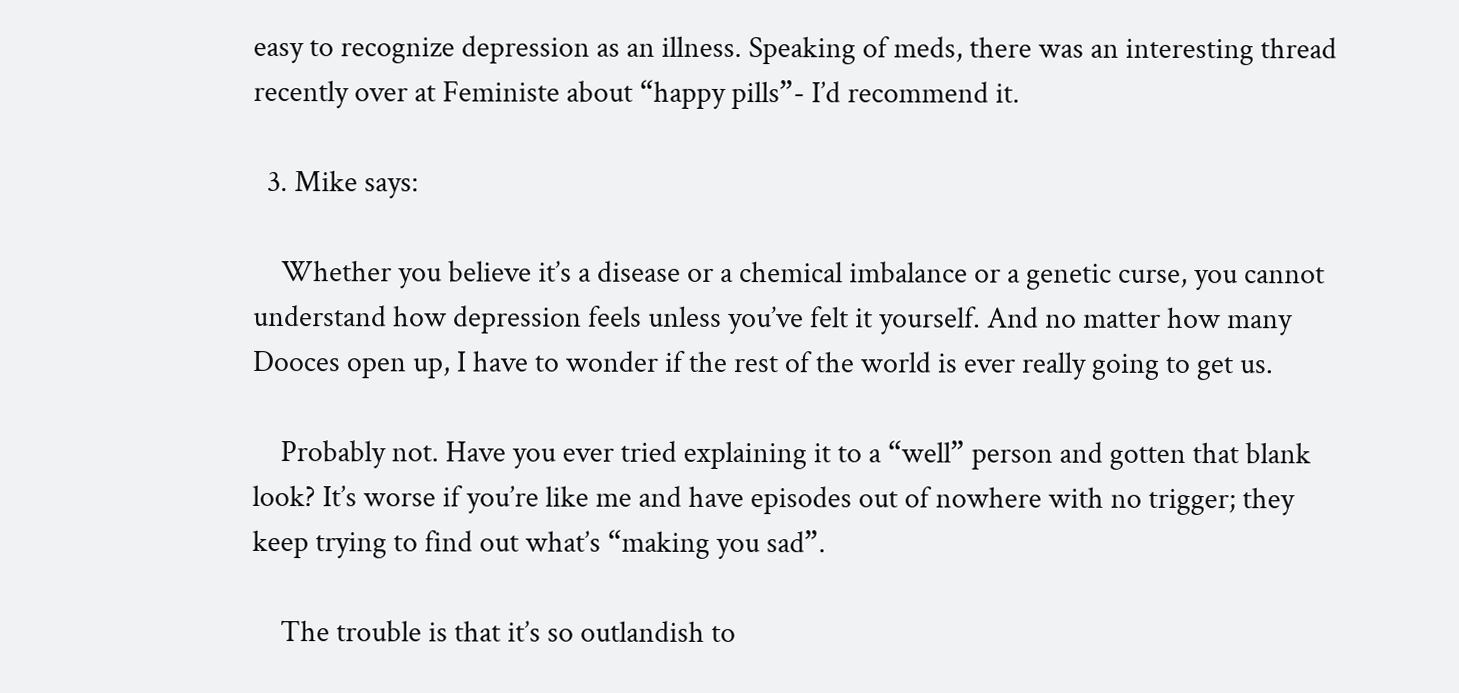easy to recognize depression as an illness. Speaking of meds, there was an interesting thread recently over at Feministe about “happy pills”- I’d recommend it.

  3. Mike says:

    Whether you believe it’s a disease or a chemical imbalance or a genetic curse, you cannot understand how depression feels unless you’ve felt it yourself. And no matter how many Dooces open up, I have to wonder if the rest of the world is ever really going to get us.

    Probably not. Have you ever tried explaining it to a “well” person and gotten that blank look? It’s worse if you’re like me and have episodes out of nowhere with no trigger; they keep trying to find out what’s “making you sad”.

    The trouble is that it’s so outlandish to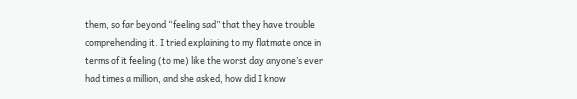them, so far beyond “feeling sad” that they have trouble comprehending it. I tried explaining to my flatmate once in terms of it feeling (to me) like the worst day anyone’s ever had times a million, and she asked, how did I know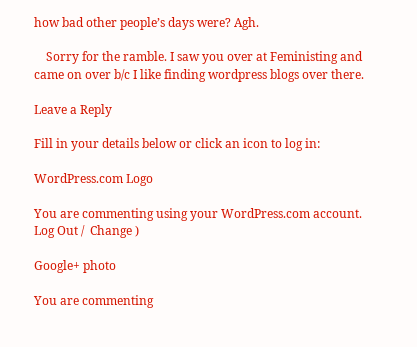how bad other people’s days were? Agh.

    Sorry for the ramble. I saw you over at Feministing and came on over b/c I like finding wordpress blogs over there.

Leave a Reply

Fill in your details below or click an icon to log in:

WordPress.com Logo

You are commenting using your WordPress.com account. Log Out /  Change )

Google+ photo

You are commenting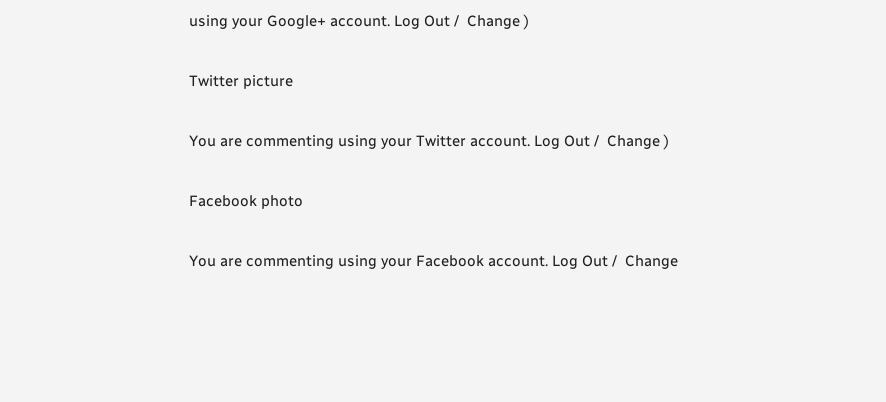using your Google+ account. Log Out /  Change )

Twitter picture

You are commenting using your Twitter account. Log Out /  Change )

Facebook photo

You are commenting using your Facebook account. Log Out /  Change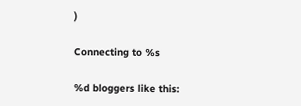)

Connecting to %s

%d bloggers like this: